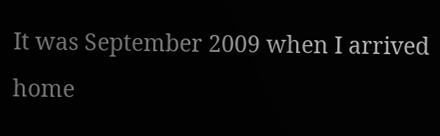It was September 2009 when I arrived home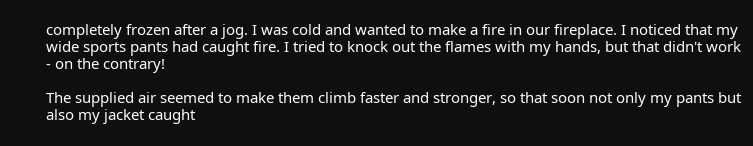completely frozen after a jog. I was cold and wanted to make a fire in our fireplace. I noticed that my wide sports pants had caught fire. I tried to knock out the flames with my hands, but that didn't work - on the contrary!

The supplied air seemed to make them climb faster and stronger, so that soon not only my pants but also my jacket caught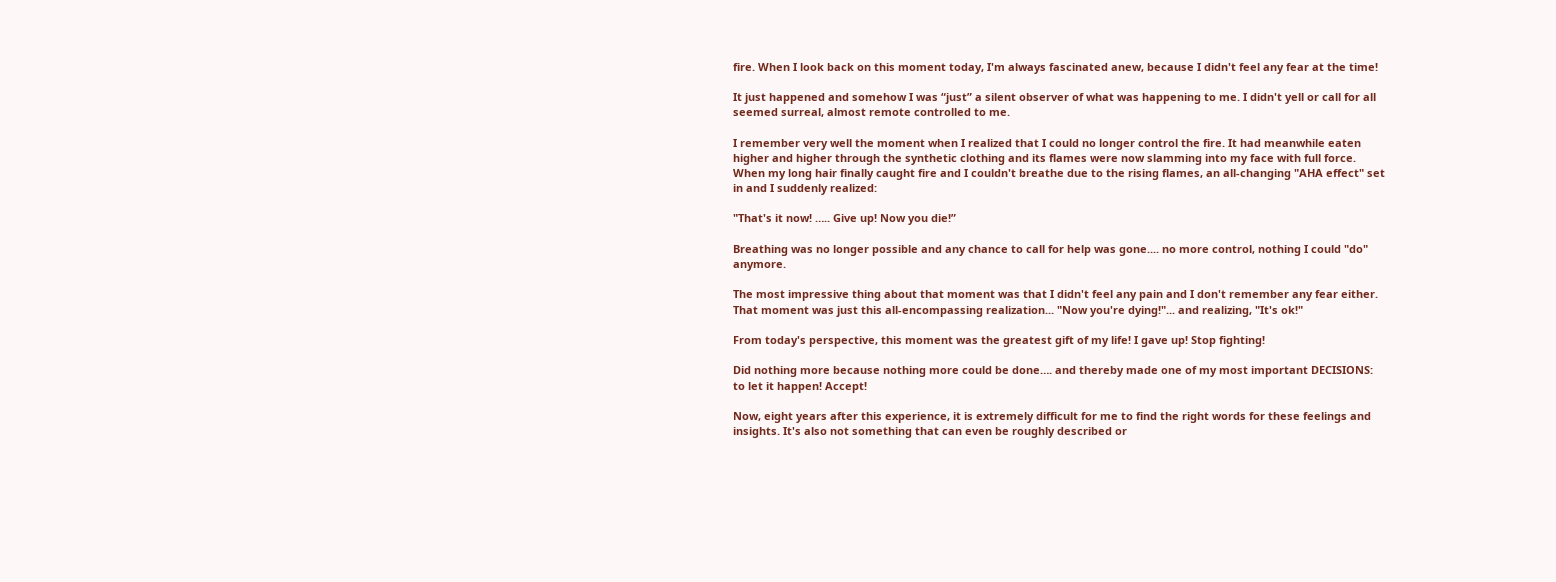fire. When I look back on this moment today, I'm always fascinated anew, because I didn't feel any fear at the time!

It just happened and somehow I was “just” a silent observer of what was happening to me. I didn't yell or call for all seemed surreal, almost remote controlled to me.

I remember very well the moment when I realized that I could no longer control the fire. It had meanwhile eaten higher and higher through the synthetic clothing and its flames were now slamming into my face with full force. When my long hair finally caught fire and I couldn't breathe due to the rising flames, an all-changing "AHA effect" set in and I suddenly realized:

"That's it now! ….. Give up! Now you die!”

Breathing was no longer possible and any chance to call for help was gone.... no more control, nothing I could "do" anymore.

The most impressive thing about that moment was that I didn't feel any pain and I don't remember any fear either. That moment was just this all-encompassing realization... "Now you're dying!"... and realizing, "It's ok!"

From today's perspective, this moment was the greatest gift of my life! I gave up! Stop fighting!

Did nothing more because nothing more could be done…. and thereby made one of my most important DECISIONS: to let it happen! Accept!

Now, eight years after this experience, it is extremely difficult for me to find the right words for these feelings and insights. It's also not something that can even be roughly described or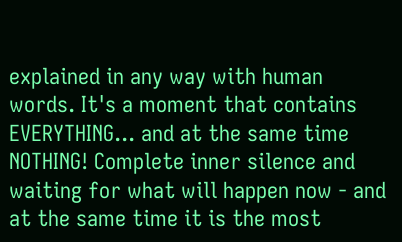explained in any way with human words. It's a moment that contains EVERYTHING... and at the same time NOTHING! Complete inner silence and waiting for what will happen now - and at the same time it is the most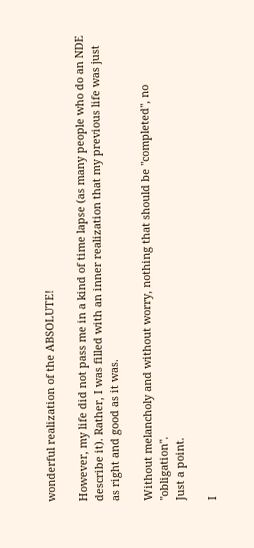wonderful realization of the ABSOLUTE!

However, my life did not pass me in a kind of time lapse (as many people who do an NDE describe it). Rather, I was filled with an inner realization that my previous life was just as right and good as it was.

Without melancholy and without worry, nothing that should be "completed", no "obligation".
Just a point.

I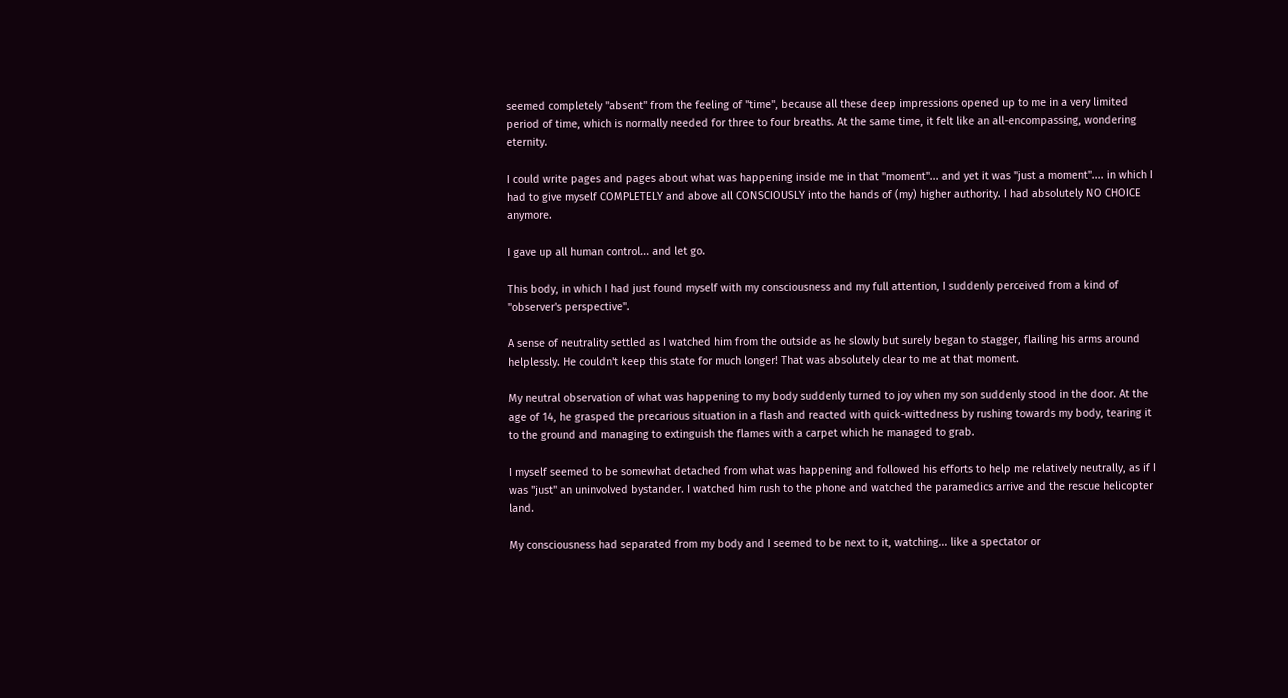seemed completely "absent" from the feeling of "time", because all these deep impressions opened up to me in a very limited period of time, which is normally needed for three to four breaths. At the same time, it felt like an all-encompassing, wondering eternity.

I could write pages and pages about what was happening inside me in that "moment"... and yet it was "just a moment".... in which I had to give myself COMPLETELY and above all CONSCIOUSLY into the hands of (my) higher authority. I had absolutely NO CHOICE anymore.

I gave up all human control... and let go.

This body, in which I had just found myself with my consciousness and my full attention, I suddenly perceived from a kind of "observer's perspective".

A sense of neutrality settled as I watched him from the outside as he slowly but surely began to stagger, flailing his arms around helplessly. He couldn't keep this state for much longer! That was absolutely clear to me at that moment.

My neutral observation of what was happening to my body suddenly turned to joy when my son suddenly stood in the door. At the age of 14, he grasped the precarious situation in a flash and reacted with quick-wittedness by rushing towards my body, tearing it to the ground and managing to extinguish the flames with a carpet which he managed to grab.

I myself seemed to be somewhat detached from what was happening and followed his efforts to help me relatively neutrally, as if I was "just" an uninvolved bystander. I watched him rush to the phone and watched the paramedics arrive and the rescue helicopter land.

My consciousness had separated from my body and I seemed to be next to it, watching... like a spectator or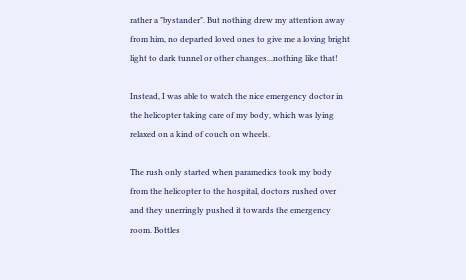rather a "bystander". But nothing drew my attention away from him, no departed loved ones to give me a loving bright light to dark tunnel or other changes...nothing like that!

Instead, I was able to watch the nice emergency doctor in the helicopter taking care of my body, which was lying relaxed on a kind of couch on wheels.

The rush only started when paramedics took my body from the helicopter to the hospital, doctors rushed over and they unerringly pushed it towards the emergency room. Bottles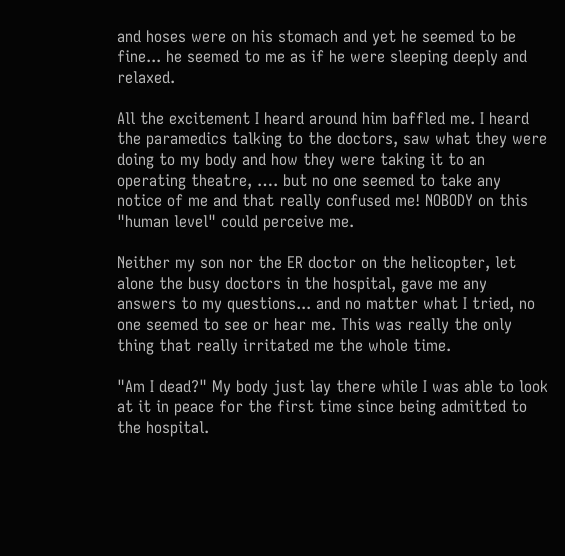and hoses were on his stomach and yet he seemed to be fine... he seemed to me as if he were sleeping deeply and relaxed.

All the excitement I heard around him baffled me. I heard the paramedics talking to the doctors, saw what they were doing to my body and how they were taking it to an operating theatre, …. but no one seemed to take any notice of me and that really confused me! NOBODY on this "human level" could perceive me.

Neither my son nor the ER doctor on the helicopter, let alone the busy doctors in the hospital, gave me any answers to my questions... and no matter what I tried, no one seemed to see or hear me. This was really the only thing that really irritated me the whole time.

"Am I dead?" My body just lay there while I was able to look at it in peace for the first time since being admitted to the hospital.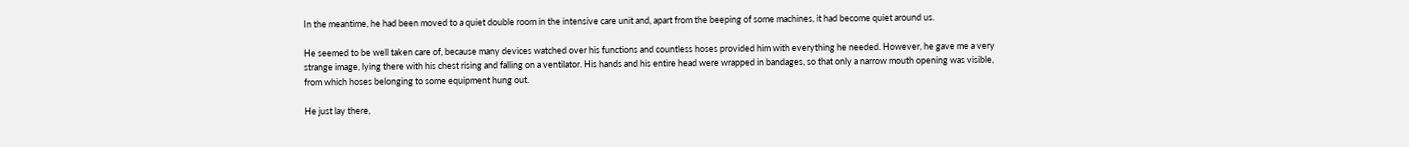In the meantime, he had been moved to a quiet double room in the intensive care unit and, apart from the beeping of some machines, it had become quiet around us.

He seemed to be well taken care of, because many devices watched over his functions and countless hoses provided him with everything he needed. However, he gave me a very strange image, lying there with his chest rising and falling on a ventilator. His hands and his entire head were wrapped in bandages, so that only a narrow mouth opening was visible, from which hoses belonging to some equipment hung out.

He just lay there,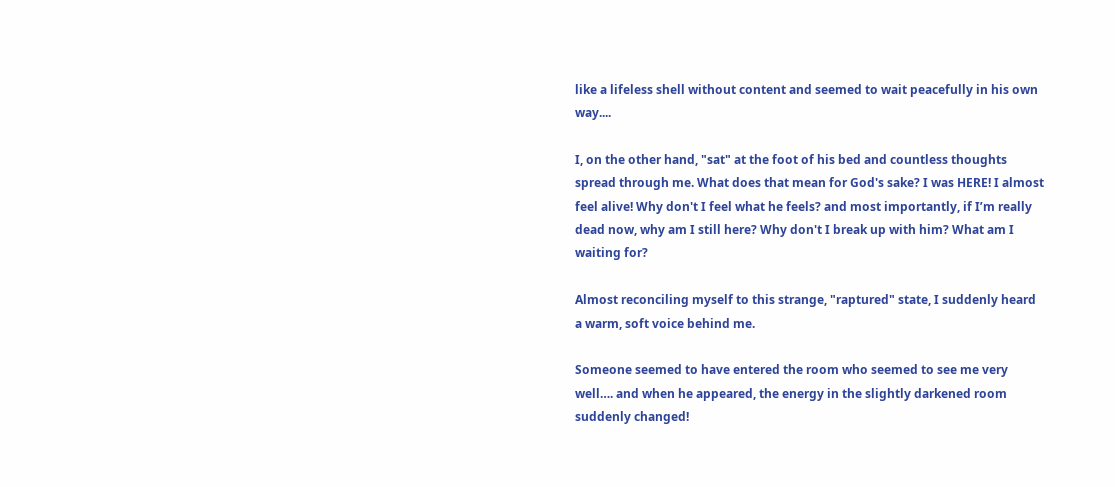like a lifeless shell without content and seemed to wait peacefully in his own way....

I, on the other hand, "sat" at the foot of his bed and countless thoughts spread through me. What does that mean for God's sake? I was HERE! I almost feel alive! Why don't I feel what he feels? and most importantly, if I’m really dead now, why am I still here? Why don't I break up with him? What am I waiting for?

Almost reconciling myself to this strange, "raptured" state, I suddenly heard a warm, soft voice behind me.

Someone seemed to have entered the room who seemed to see me very well…. and when he appeared, the energy in the slightly darkened room suddenly changed!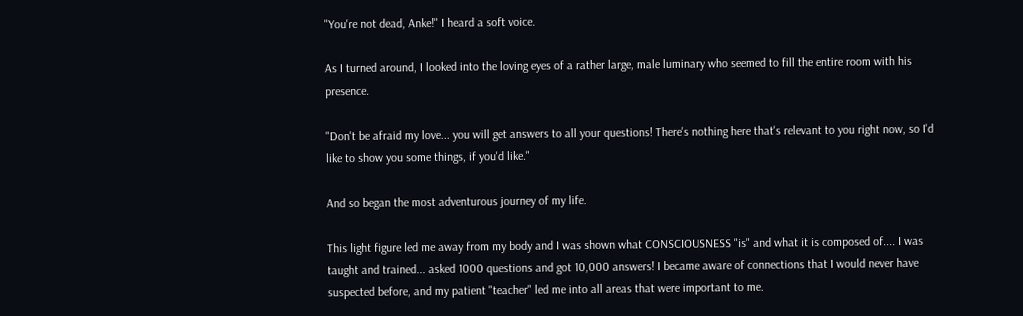"You're not dead, Anke!" I heard a soft voice.

As I turned around, I looked into the loving eyes of a rather large, male luminary who seemed to fill the entire room with his presence.

"Don't be afraid my love... you will get answers to all your questions! There's nothing here that's relevant to you right now, so I'd like to show you some things, if you'd like."

And so began the most adventurous journey of my life.

This light figure led me away from my body and I was shown what CONSCIOUSNESS "is" and what it is composed of.... I was taught and trained... asked 1000 questions and got 10,000 answers! I became aware of connections that I would never have suspected before, and my patient "teacher" led me into all areas that were important to me.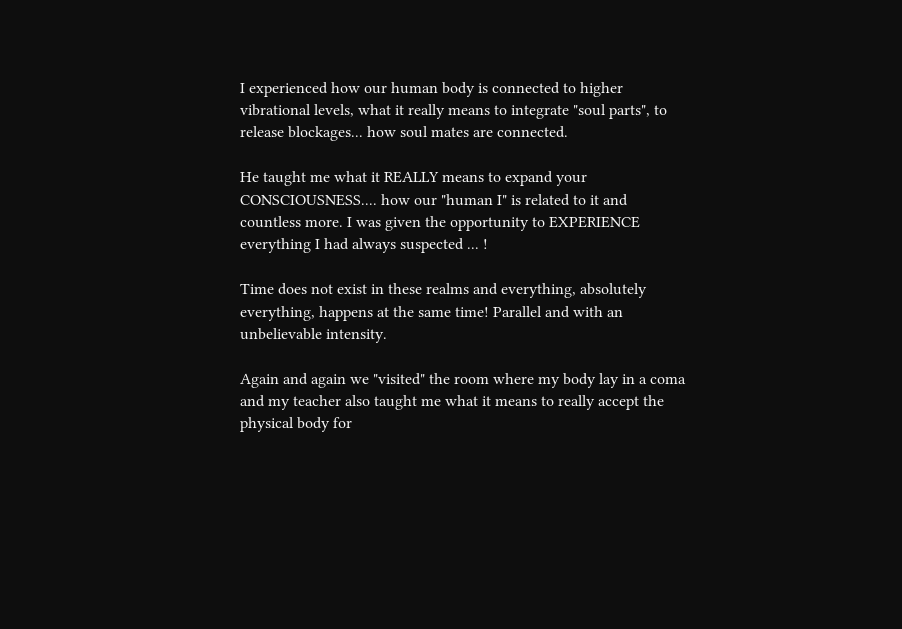I experienced how our human body is connected to higher vibrational levels, what it really means to integrate "soul parts", to release blockages... how soul mates are connected.

He taught me what it REALLY means to expand your CONSCIOUSNESS.... how our "human I" is related to it and countless more. I was given the opportunity to EXPERIENCE everything I had always suspected ... !

Time does not exist in these realms and everything, absolutely everything, happens at the same time! Parallel and with an unbelievable intensity.

Again and again we "visited" the room where my body lay in a coma and my teacher also taught me what it means to really accept the physical body for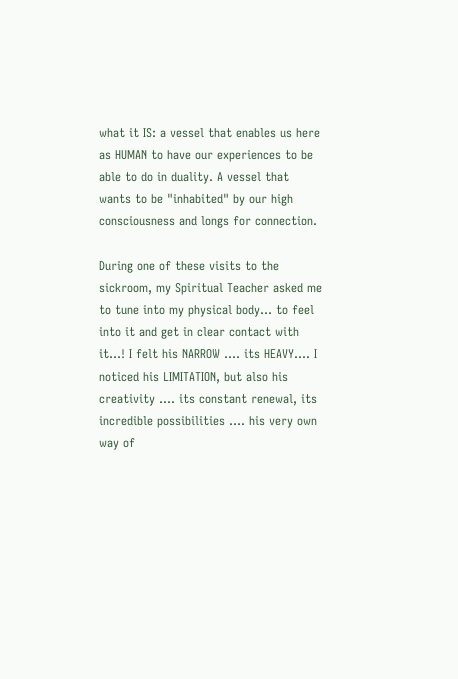what it IS: a vessel that enables us here as HUMAN to have our experiences to be able to do in duality. A vessel that wants to be "inhabited" by our high consciousness and longs for connection.

During one of these visits to the sickroom, my Spiritual Teacher asked me to tune into my physical body... to feel into it and get in clear contact with it...! I felt his NARROW .... its HEAVY.... I noticed his LIMITATION, but also his creativity …. its constant renewal, its incredible possibilities .... his very own way of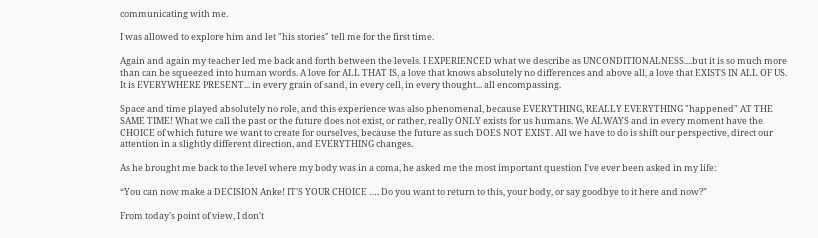communicating with me.

I was allowed to explore him and let "his stories" tell me for the first time.

Again and again my teacher led me back and forth between the levels. I EXPERIENCED what we describe as UNCONDITIONALNESS....but it is so much more than can be squeezed into human words. A love for ALL THAT IS, a love that knows absolutely no differences and above all, a love that EXISTS IN ALL OF US. It is EVERYWHERE PRESENT... in every grain of sand, in every cell, in every thought... all encompassing.

Space and time played absolutely no role, and this experience was also phenomenal, because EVERYTHING, REALLY EVERYTHING "happened" AT THE SAME TIME! What we call the past or the future does not exist, or rather, really ONLY exists for us humans. We ALWAYS and in every moment have the CHOICE of which future we want to create for ourselves, because the future as such DOES NOT EXIST. All we have to do is shift our perspective, direct our attention in a slightly different direction, and EVERYTHING changes.

As he brought me back to the level where my body was in a coma, he asked me the most important question I've ever been asked in my life:

“You can now make a DECISION Anke! IT'S YOUR CHOICE …. Do you want to return to this, your body, or say goodbye to it here and now?”

From today's point of view, I don't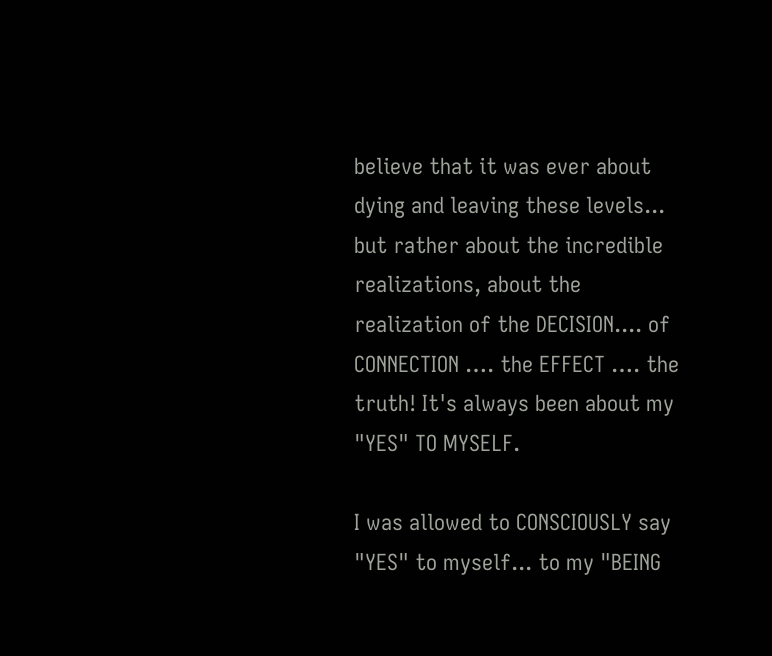believe that it was ever about dying and leaving these levels... but rather about the incredible realizations, about the realization of the DECISION.... of CONNECTION …. the EFFECT …. the truth! It's always been about my "YES" TO MYSELF.

I was allowed to CONSCIOUSLY say "YES" to myself... to my "BEING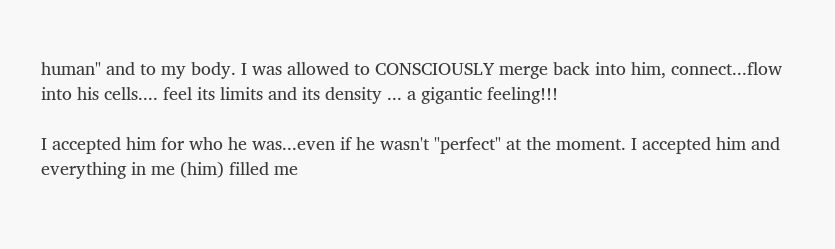human" and to my body. I was allowed to CONSCIOUSLY merge back into him, connect...flow into his cells.... feel its limits and its density ... a gigantic feeling!!!

I accepted him for who he was...even if he wasn't "perfect" at the moment. I accepted him and everything in me (him) filled me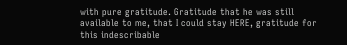with pure gratitude. Gratitude that he was still available to me, that I could stay HERE, gratitude for this indescribable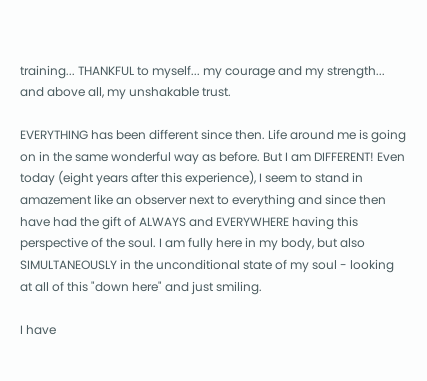training... THANKFUL to myself... my courage and my strength... and above all, my unshakable trust.

EVERYTHING has been different since then. Life around me is going on in the same wonderful way as before. But I am DIFFERENT! Even today (eight years after this experience), I seem to stand in amazement like an observer next to everything and since then have had the gift of ALWAYS and EVERYWHERE having this perspective of the soul. I am fully here in my body, but also SIMULTANEOUSLY in the unconditional state of my soul - looking at all of this "down here" and just smiling.

I have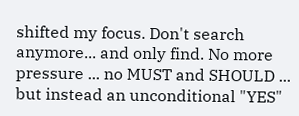shifted my focus. Don't search anymore... and only find. No more pressure ... no MUST and SHOULD ... but instead an unconditional "YES"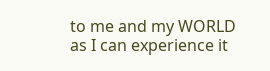to me and my WORLD as I can experience it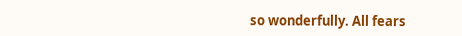so wonderfully. All fears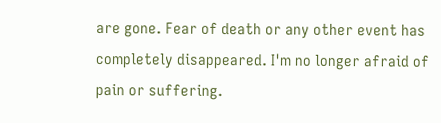are gone. Fear of death or any other event has completely disappeared. I'm no longer afraid of pain or suffering.